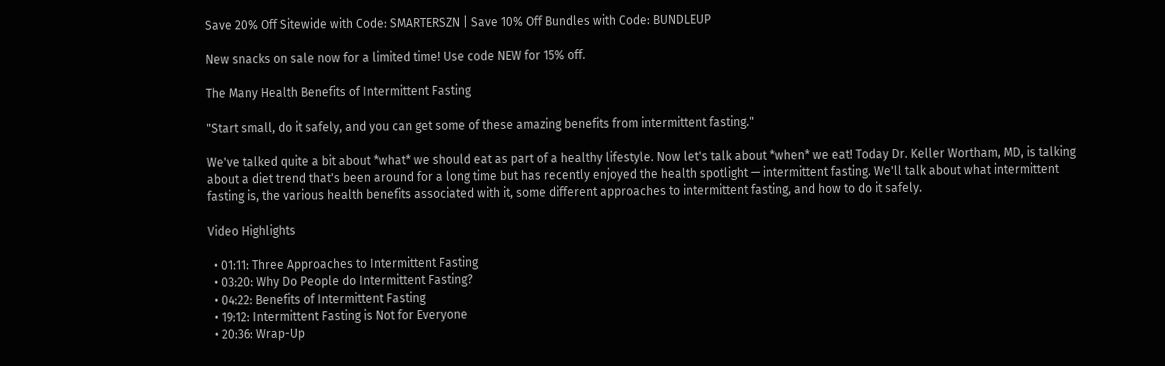Save 20% Off Sitewide with Code: SMARTERSZN | Save 10% Off Bundles with Code: BUNDLEUP

New snacks on sale now for a limited time! Use code NEW for 15% off.

The Many Health Benefits of Intermittent Fasting

"Start small, do it safely, and you can get some of these amazing benefits from intermittent fasting."

We've talked quite a bit about *what* we should eat as part of a healthy lifestyle. Now let's talk about *when* we eat! Today Dr. Keller Wortham, MD, is talking about a diet trend that's been around for a long time but has recently enjoyed the health spotlight — intermittent fasting. We'll talk about what intermittent fasting is, the various health benefits associated with it, some different approaches to intermittent fasting, and how to do it safely.

Video Highlights

  • 01:11: Three Approaches to Intermittent Fasting
  • 03:20: Why Do People do Intermittent Fasting?
  • 04:22: Benefits of Intermittent Fasting
  • 19:12: Intermittent Fasting is Not for Everyone
  • 20:36: Wrap-Up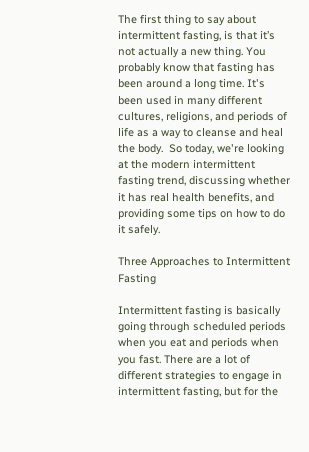The first thing to say about intermittent fasting, is that it’s not actually a new thing. You probably know that fasting has been around a long time. It's been used in many different cultures, religions, and periods of life as a way to cleanse and heal the body.  So today, we're looking at the modern intermittent fasting trend, discussing whether it has real health benefits, and providing some tips on how to do it safely.

Three Approaches to Intermittent Fasting

Intermittent fasting is basically going through scheduled periods when you eat and periods when you fast. There are a lot of different strategies to engage in intermittent fasting, but for the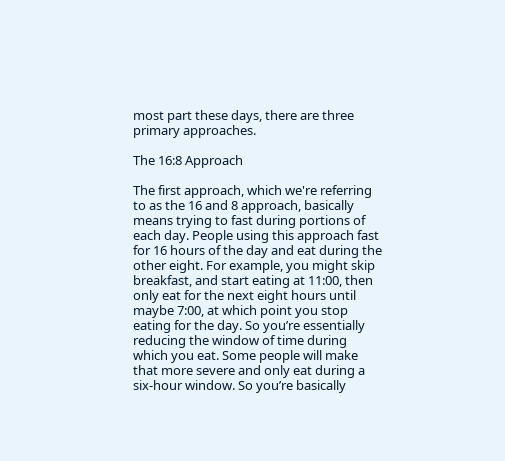most part these days, there are three primary approaches.

The 16:8 Approach

The first approach, which we're referring to as the 16 and 8 approach, basically means trying to fast during portions of each day. People using this approach fast for 16 hours of the day and eat during the other eight. For example, you might skip breakfast, and start eating at 11:00, then only eat for the next eight hours until maybe 7:00, at which point you stop eating for the day. So you’re essentially reducing the window of time during which you eat. Some people will make that more severe and only eat during a six-hour window. So you’re basically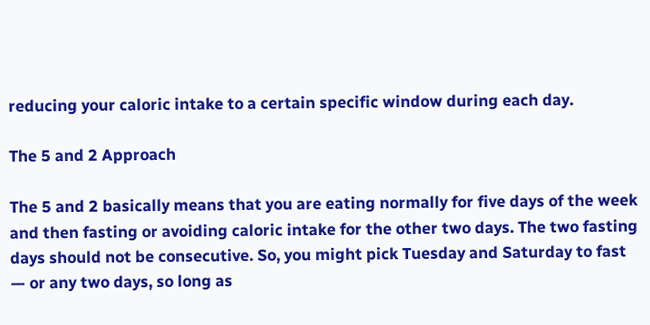reducing your caloric intake to a certain specific window during each day.

The 5 and 2 Approach

The 5 and 2 basically means that you are eating normally for five days of the week and then fasting or avoiding caloric intake for the other two days. The two fasting days should not be consecutive. So, you might pick Tuesday and Saturday to fast — or any two days, so long as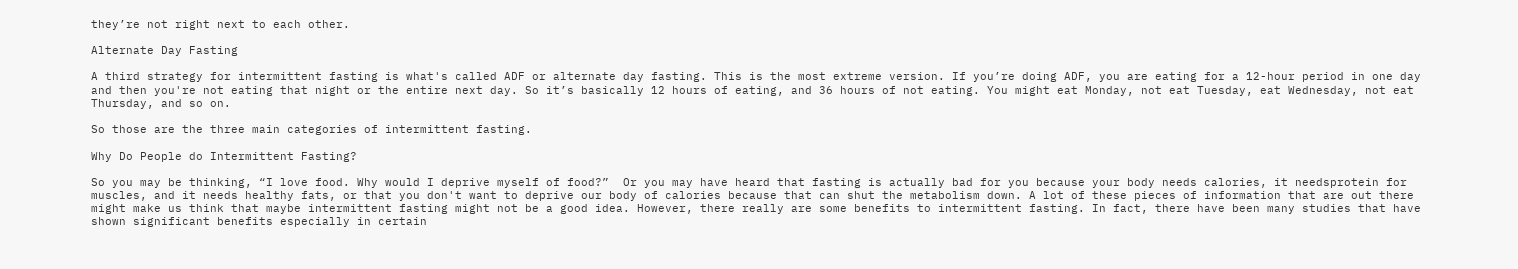they’re not right next to each other.

Alternate Day Fasting

A third strategy for intermittent fasting is what's called ADF or alternate day fasting. This is the most extreme version. If you’re doing ADF, you are eating for a 12-hour period in one day and then you're not eating that night or the entire next day. So it’s basically 12 hours of eating, and 36 hours of not eating. You might eat Monday, not eat Tuesday, eat Wednesday, not eat Thursday, and so on.

So those are the three main categories of intermittent fasting.

Why Do People do Intermittent Fasting?

So you may be thinking, “I love food. Why would I deprive myself of food?”  Or you may have heard that fasting is actually bad for you because your body needs calories, it needsprotein for muscles, and it needs healthy fats, or that you don't want to deprive our body of calories because that can shut the metabolism down. A lot of these pieces of information that are out there might make us think that maybe intermittent fasting might not be a good idea. However, there really are some benefits to intermittent fasting. In fact, there have been many studies that have shown significant benefits especially in certain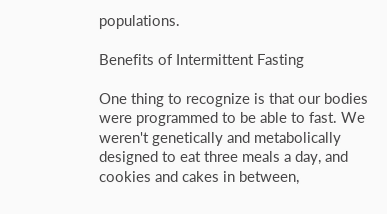populations.

Benefits of Intermittent Fasting

One thing to recognize is that our bodies were programmed to be able to fast. We weren't genetically and metabolically designed to eat three meals a day, and cookies and cakes in between,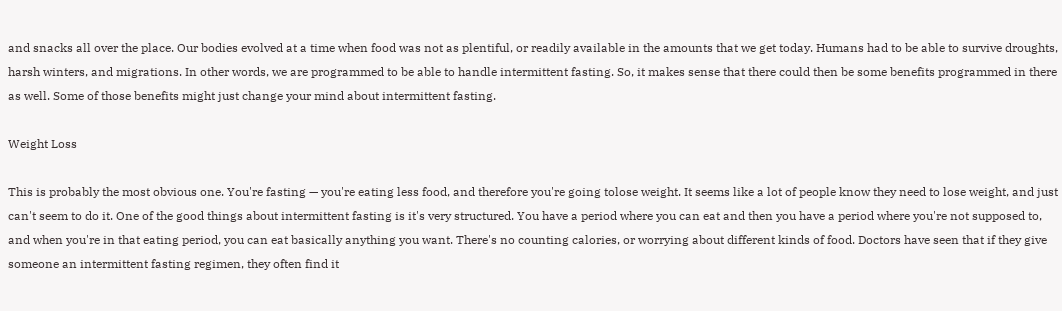and snacks all over the place. Our bodies evolved at a time when food was not as plentiful, or readily available in the amounts that we get today. Humans had to be able to survive droughts, harsh winters, and migrations. In other words, we are programmed to be able to handle intermittent fasting. So, it makes sense that there could then be some benefits programmed in there as well. Some of those benefits might just change your mind about intermittent fasting.

Weight Loss

This is probably the most obvious one. You're fasting — you're eating less food, and therefore you're going tolose weight. It seems like a lot of people know they need to lose weight, and just can't seem to do it. One of the good things about intermittent fasting is it's very structured. You have a period where you can eat and then you have a period where you're not supposed to, and when you're in that eating period, you can eat basically anything you want. There's no counting calories, or worrying about different kinds of food. Doctors have seen that if they give someone an intermittent fasting regimen, they often find it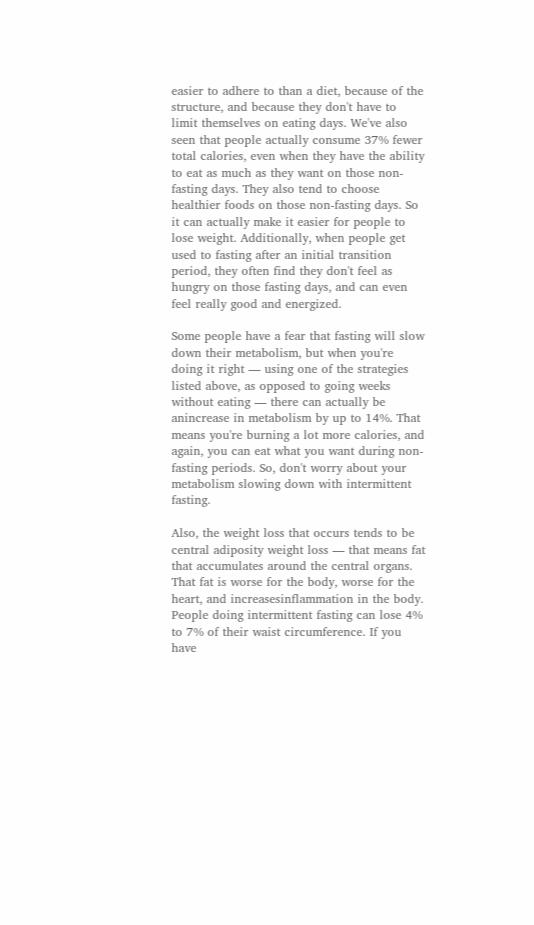easier to adhere to than a diet, because of the structure, and because they don't have to limit themselves on eating days. We've also seen that people actually consume 37% fewer total calories, even when they have the ability to eat as much as they want on those non-fasting days. They also tend to choose healthier foods on those non-fasting days. So it can actually make it easier for people to lose weight. Additionally, when people get used to fasting after an initial transition period, they often find they don't feel as hungry on those fasting days, and can even feel really good and energized.

Some people have a fear that fasting will slow down their metabolism, but when you're doing it right — using one of the strategies listed above, as opposed to going weeks without eating — there can actually be anincrease in metabolism by up to 14%. That means you're burning a lot more calories, and again, you can eat what you want during non-fasting periods. So, don't worry about your metabolism slowing down with intermittent fasting.

Also, the weight loss that occurs tends to be central adiposity weight loss — that means fat that accumulates around the central organs. That fat is worse for the body, worse for the heart, and increasesinflammation in the body. People doing intermittent fasting can lose 4% to 7% of their waist circumference. If you have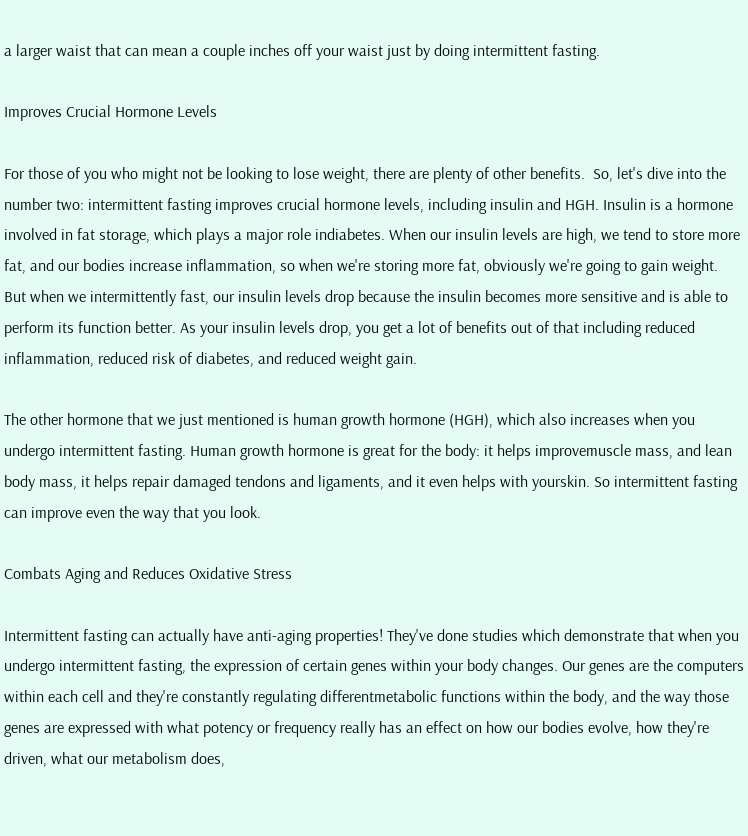a larger waist that can mean a couple inches off your waist just by doing intermittent fasting.

Improves Crucial Hormone Levels

For those of you who might not be looking to lose weight, there are plenty of other benefits.  So, let's dive into the number two: intermittent fasting improves crucial hormone levels, including insulin and HGH. Insulin is a hormone involved in fat storage, which plays a major role indiabetes. When our insulin levels are high, we tend to store more fat, and our bodies increase inflammation, so when we're storing more fat, obviously we're going to gain weight.  But when we intermittently fast, our insulin levels drop because the insulin becomes more sensitive and is able to perform its function better. As your insulin levels drop, you get a lot of benefits out of that including reduced inflammation, reduced risk of diabetes, and reduced weight gain.

The other hormone that we just mentioned is human growth hormone (HGH), which also increases when you undergo intermittent fasting. Human growth hormone is great for the body: it helps improvemuscle mass, and lean body mass, it helps repair damaged tendons and ligaments, and it even helps with yourskin. So intermittent fasting can improve even the way that you look.

Combats Aging and Reduces Oxidative Stress

Intermittent fasting can actually have anti-aging properties! They've done studies which demonstrate that when you undergo intermittent fasting, the expression of certain genes within your body changes. Our genes are the computers within each cell and they're constantly regulating differentmetabolic functions within the body, and the way those genes are expressed with what potency or frequency really has an effect on how our bodies evolve, how they're driven, what our metabolism does,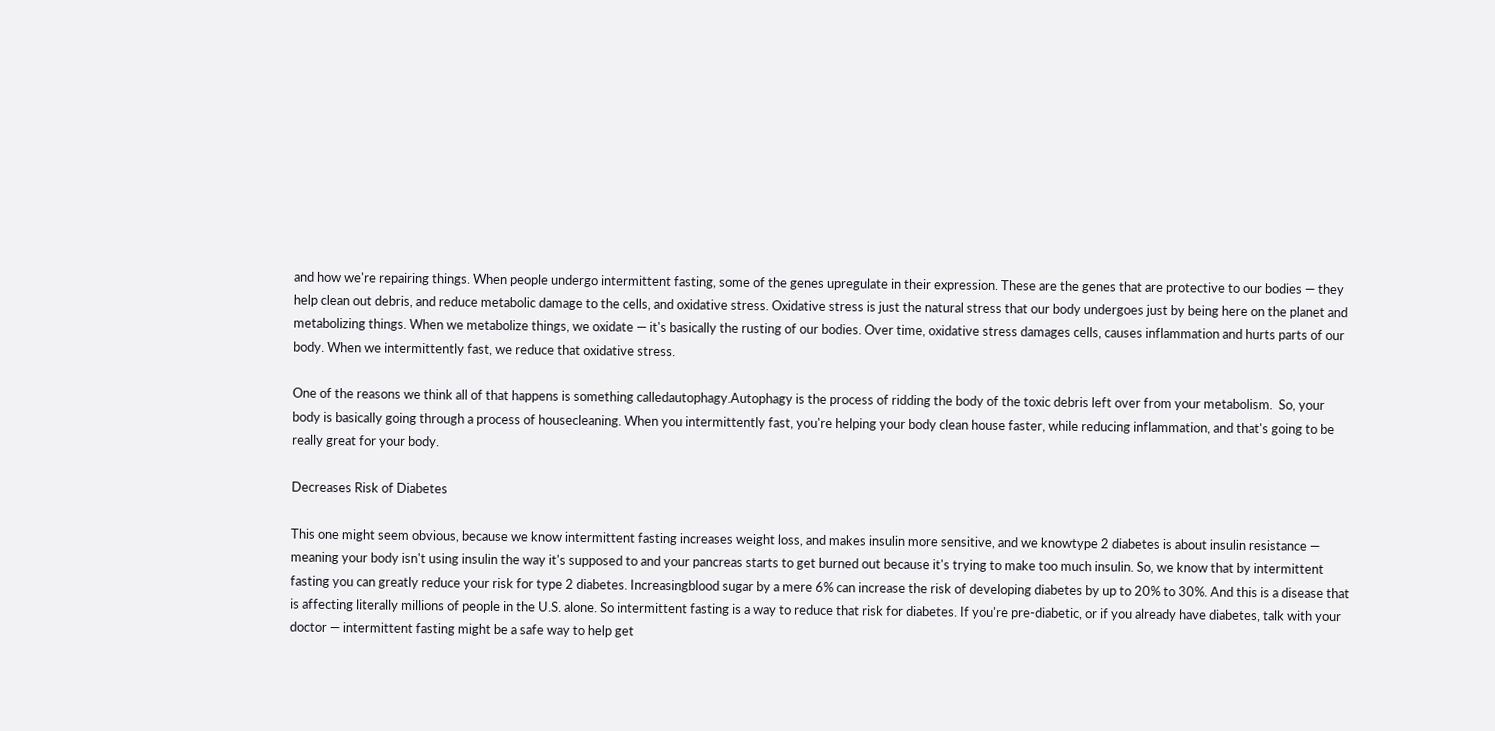and how we're repairing things. When people undergo intermittent fasting, some of the genes upregulate in their expression. These are the genes that are protective to our bodies — they help clean out debris, and reduce metabolic damage to the cells, and oxidative stress. Oxidative stress is just the natural stress that our body undergoes just by being here on the planet and metabolizing things. When we metabolize things, we oxidate — it's basically the rusting of our bodies. Over time, oxidative stress damages cells, causes inflammation and hurts parts of our body. When we intermittently fast, we reduce that oxidative stress.

One of the reasons we think all of that happens is something calledautophagy.Autophagy is the process of ridding the body of the toxic debris left over from your metabolism.  So, your body is basically going through a process of housecleaning. When you intermittently fast, you're helping your body clean house faster, while reducing inflammation, and that's going to be really great for your body.

Decreases Risk of Diabetes

This one might seem obvious, because we know intermittent fasting increases weight loss, and makes insulin more sensitive, and we knowtype 2 diabetes is about insulin resistance — meaning your body isn't using insulin the way it's supposed to and your pancreas starts to get burned out because it's trying to make too much insulin. So, we know that by intermittent fasting you can greatly reduce your risk for type 2 diabetes. Increasingblood sugar by a mere 6% can increase the risk of developing diabetes by up to 20% to 30%. And this is a disease that is affecting literally millions of people in the U.S. alone. So intermittent fasting is a way to reduce that risk for diabetes. If you're pre-diabetic, or if you already have diabetes, talk with your doctor — intermittent fasting might be a safe way to help get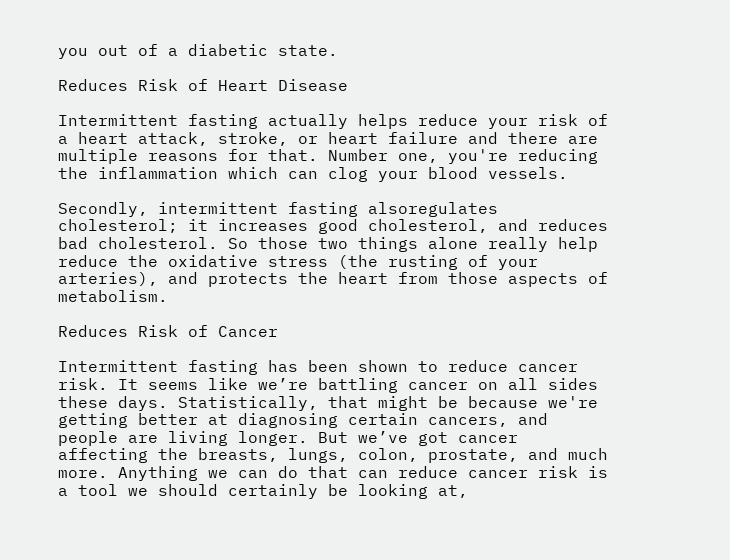you out of a diabetic state.

Reduces Risk of Heart Disease

Intermittent fasting actually helps reduce your risk of a heart attack, stroke, or heart failure and there are multiple reasons for that. Number one, you're reducing the inflammation which can clog your blood vessels.

Secondly, intermittent fasting alsoregulates cholesterol; it increases good cholesterol, and reduces bad cholesterol. So those two things alone really help reduce the oxidative stress (the rusting of your arteries), and protects the heart from those aspects of metabolism.

Reduces Risk of Cancer

Intermittent fasting has been shown to reduce cancer risk. It seems like we’re battling cancer on all sides these days. Statistically, that might be because we're getting better at diagnosing certain cancers, and people are living longer. But we’ve got cancer affecting the breasts, lungs, colon, prostate, and much more. Anything we can do that can reduce cancer risk is a tool we should certainly be looking at,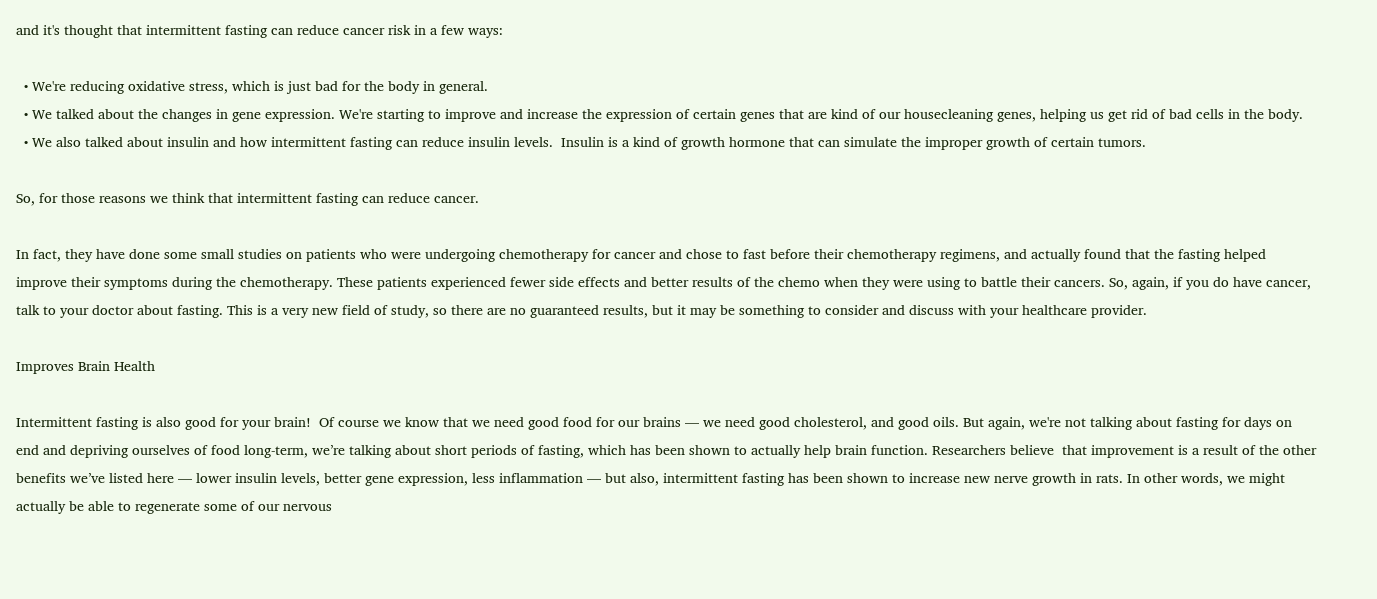and it's thought that intermittent fasting can reduce cancer risk in a few ways:

  • We're reducing oxidative stress, which is just bad for the body in general.
  • We talked about the changes in gene expression. We're starting to improve and increase the expression of certain genes that are kind of our housecleaning genes, helping us get rid of bad cells in the body.
  • We also talked about insulin and how intermittent fasting can reduce insulin levels.  Insulin is a kind of growth hormone that can simulate the improper growth of certain tumors.

So, for those reasons we think that intermittent fasting can reduce cancer.

In fact, they have done some small studies on patients who were undergoing chemotherapy for cancer and chose to fast before their chemotherapy regimens, and actually found that the fasting helped improve their symptoms during the chemotherapy. These patients experienced fewer side effects and better results of the chemo when they were using to battle their cancers. So, again, if you do have cancer, talk to your doctor about fasting. This is a very new field of study, so there are no guaranteed results, but it may be something to consider and discuss with your healthcare provider.

Improves Brain Health

Intermittent fasting is also good for your brain!  Of course we know that we need good food for our brains — we need good cholesterol, and good oils. But again, we're not talking about fasting for days on end and depriving ourselves of food long-term, we’re talking about short periods of fasting, which has been shown to actually help brain function. Researchers believe  that improvement is a result of the other benefits we’ve listed here — lower insulin levels, better gene expression, less inflammation — but also, intermittent fasting has been shown to increase new nerve growth in rats. In other words, we might actually be able to regenerate some of our nervous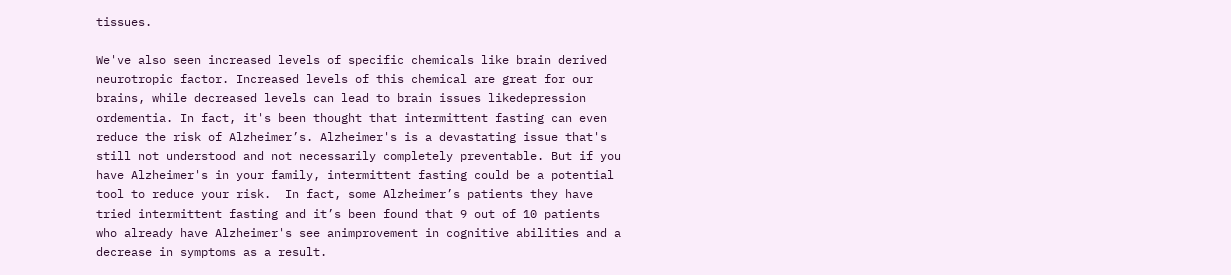tissues.

We've also seen increased levels of specific chemicals like brain derived neurotropic factor. Increased levels of this chemical are great for our brains, while decreased levels can lead to brain issues likedepression ordementia. In fact, it's been thought that intermittent fasting can even reduce the risk of Alzheimer’s. Alzheimer's is a devastating issue that's still not understood and not necessarily completely preventable. But if you have Alzheimer's in your family, intermittent fasting could be a potential tool to reduce your risk.  In fact, some Alzheimer’s patients they have tried intermittent fasting and it’s been found that 9 out of 10 patients who already have Alzheimer's see animprovement in cognitive abilities and a decrease in symptoms as a result.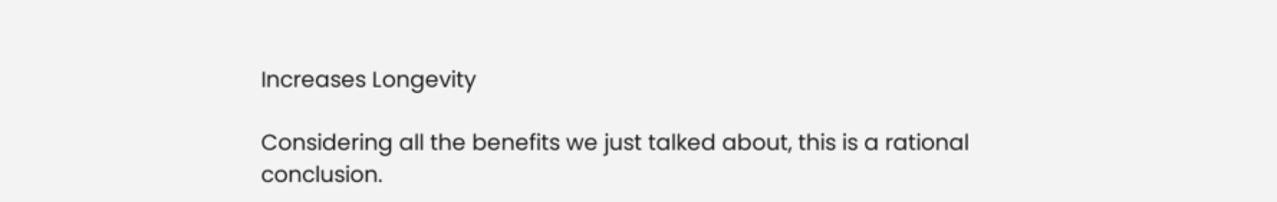Increases Longevity

Considering all the benefits we just talked about, this is a rational conclusion.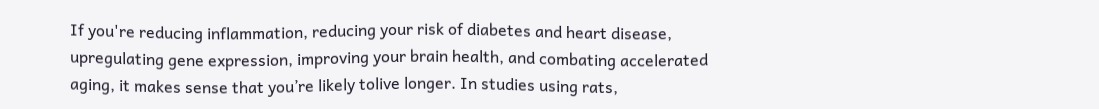If you're reducing inflammation, reducing your risk of diabetes and heart disease, upregulating gene expression, improving your brain health, and combating accelerated aging, it makes sense that you’re likely tolive longer. In studies using rats,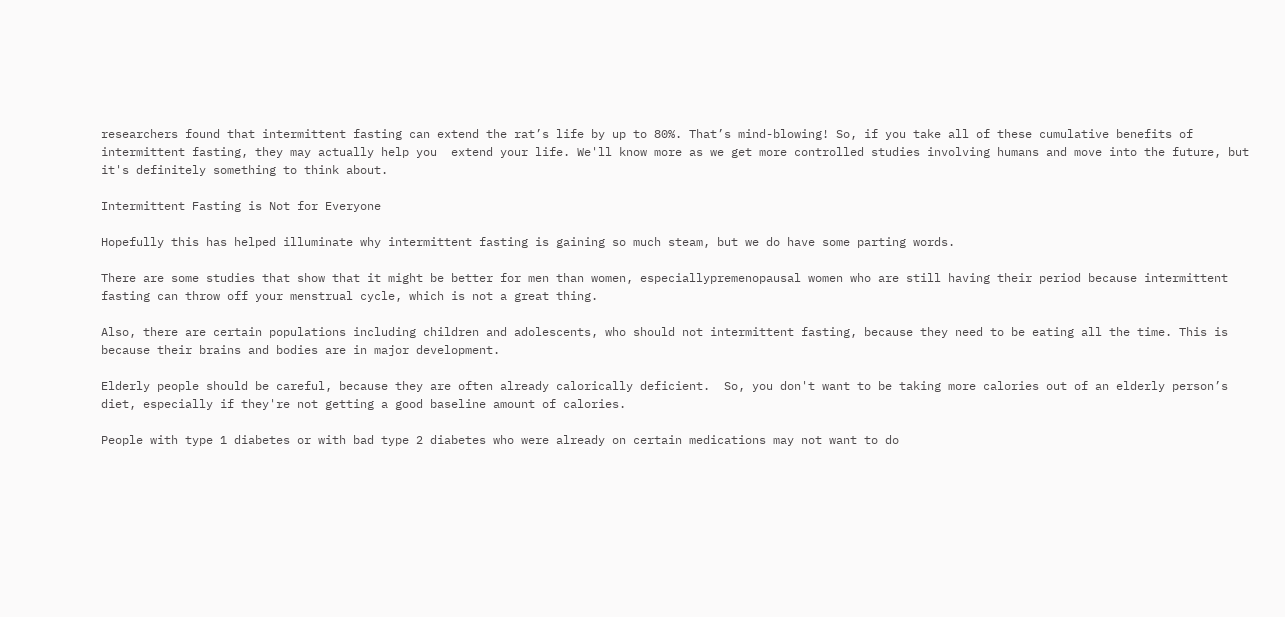researchers found that intermittent fasting can extend the rat’s life by up to 80%. That’s mind-blowing! So, if you take all of these cumulative benefits of intermittent fasting, they may actually help you  extend your life. We'll know more as we get more controlled studies involving humans and move into the future, but it's definitely something to think about.

Intermittent Fasting is Not for Everyone

Hopefully this has helped illuminate why intermittent fasting is gaining so much steam, but we do have some parting words.

There are some studies that show that it might be better for men than women, especiallypremenopausal women who are still having their period because intermittent fasting can throw off your menstrual cycle, which is not a great thing.

Also, there are certain populations including children and adolescents, who should not intermittent fasting, because they need to be eating all the time. This is because their brains and bodies are in major development.

Elderly people should be careful, because they are often already calorically deficient.  So, you don't want to be taking more calories out of an elderly person’s diet, especially if they're not getting a good baseline amount of calories.

People with type 1 diabetes or with bad type 2 diabetes who were already on certain medications may not want to do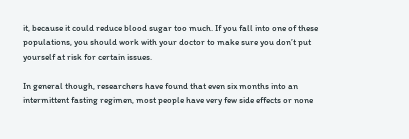it, because it could reduce blood sugar too much. If you fall into one of these populations, you should work with your doctor to make sure you don’t put yourself at risk for certain issues.

In general though, researchers have found that even six months into an intermittent fasting regimen, most people have very few side effects or none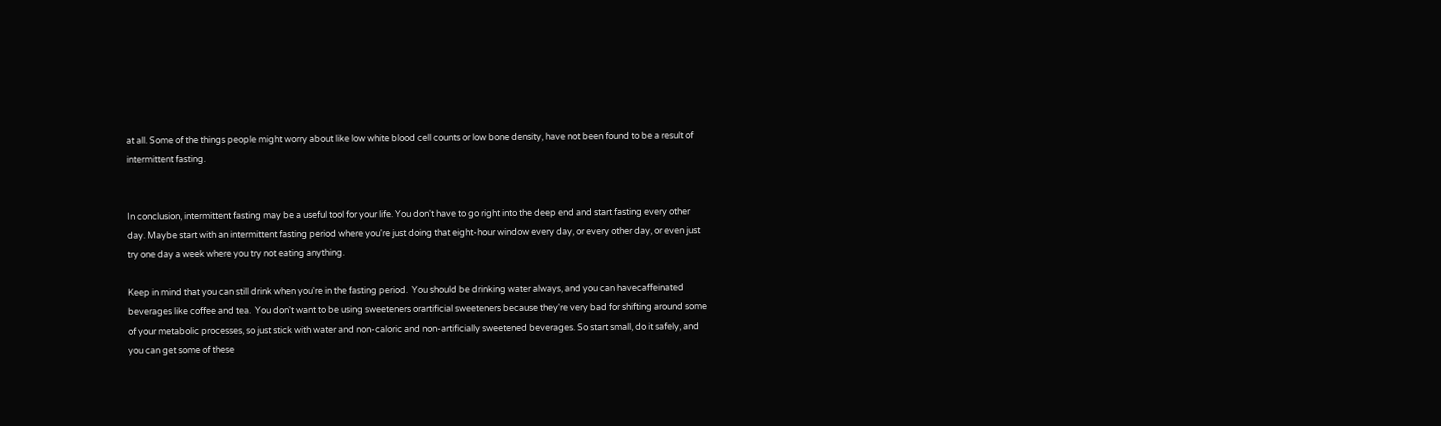at all. Some of the things people might worry about like low white blood cell counts or low bone density, have not been found to be a result of intermittent fasting.


In conclusion, intermittent fasting may be a useful tool for your life. You don't have to go right into the deep end and start fasting every other day. Maybe start with an intermittent fasting period where you're just doing that eight-hour window every day, or every other day, or even just try one day a week where you try not eating anything.

Keep in mind that you can still drink when you're in the fasting period.  You should be drinking water always, and you can havecaffeinated beverages like coffee and tea.  You don't want to be using sweeteners orartificial sweeteners because they're very bad for shifting around some of your metabolic processes, so just stick with water and non-caloric and non-artificially sweetened beverages. So start small, do it safely, and you can get some of these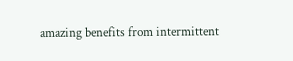amazing benefits from intermittent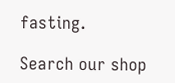fasting.

Search our shop